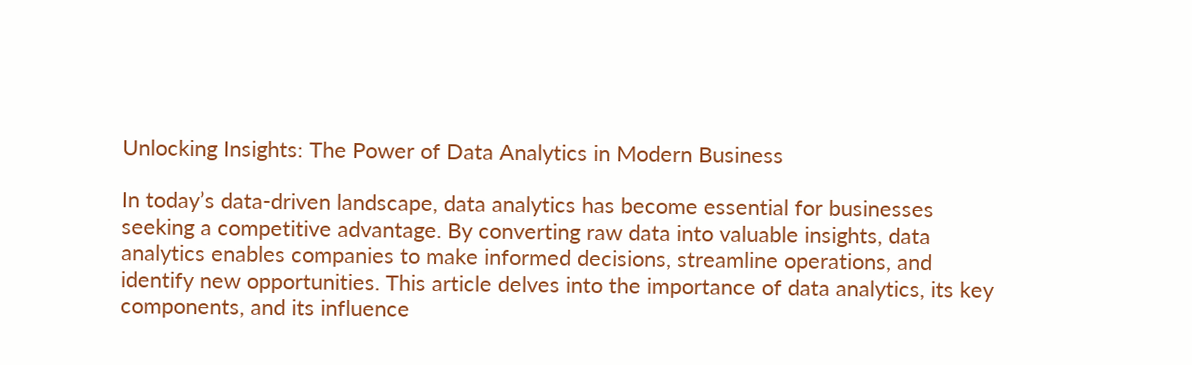Unlocking Insights: The Power of Data Analytics in Modern Business

In today’s data-driven landscape, data analytics has become essential for businesses seeking a competitive advantage. By converting raw data into valuable insights, data analytics enables companies to make informed decisions, streamline operations, and identify new opportunities. This article delves into the importance of data analytics, its key components, and its influence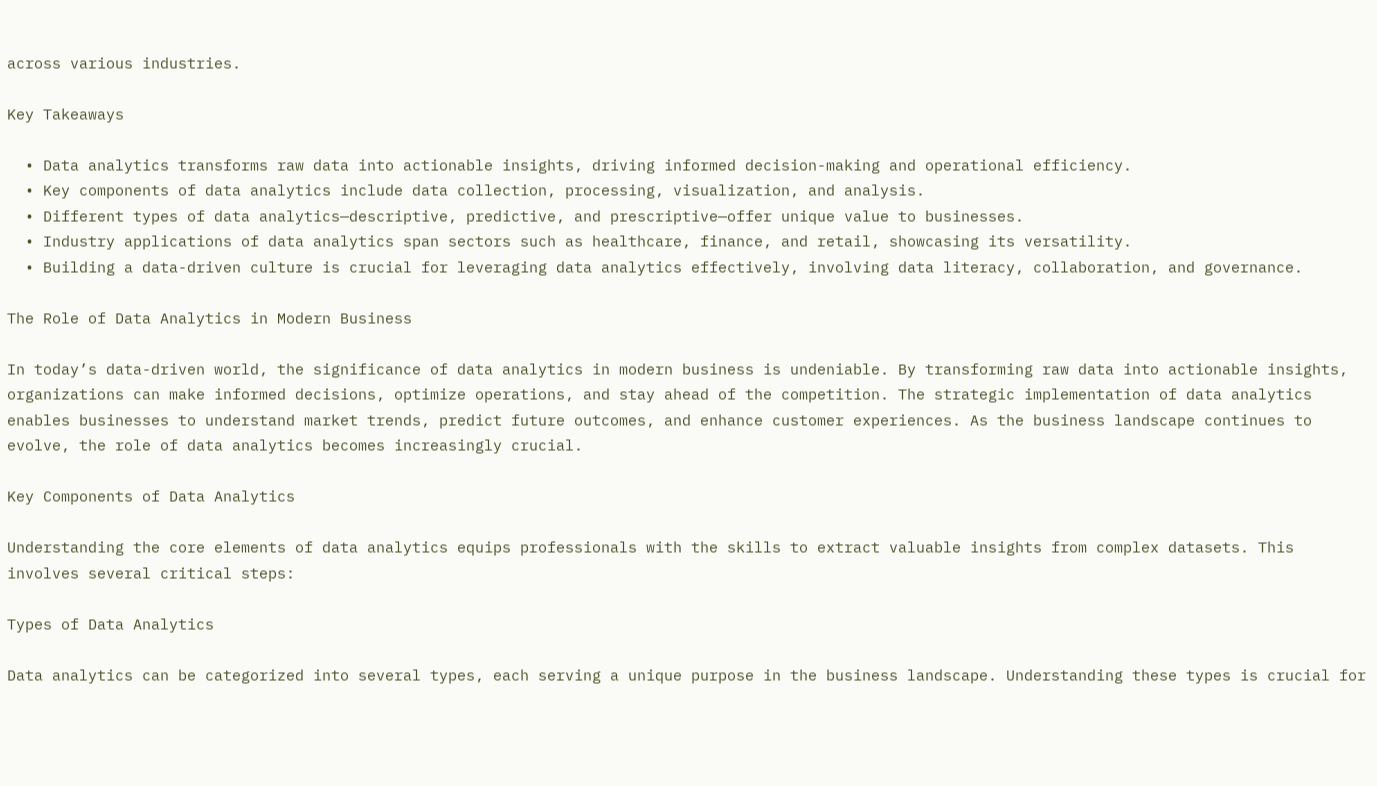across various industries.

Key Takeaways

  • Data analytics transforms raw data into actionable insights, driving informed decision-making and operational efficiency.
  • Key components of data analytics include data collection, processing, visualization, and analysis.
  • Different types of data analytics—descriptive, predictive, and prescriptive—offer unique value to businesses.
  • Industry applications of data analytics span sectors such as healthcare, finance, and retail, showcasing its versatility.
  • Building a data-driven culture is crucial for leveraging data analytics effectively, involving data literacy, collaboration, and governance.

The Role of Data Analytics in Modern Business

In today’s data-driven world, the significance of data analytics in modern business is undeniable. By transforming raw data into actionable insights, organizations can make informed decisions, optimize operations, and stay ahead of the competition. The strategic implementation of data analytics enables businesses to understand market trends, predict future outcomes, and enhance customer experiences. As the business landscape continues to evolve, the role of data analytics becomes increasingly crucial.

Key Components of Data Analytics

Understanding the core elements of data analytics equips professionals with the skills to extract valuable insights from complex datasets. This involves several critical steps:

Types of Data Analytics

Data analytics can be categorized into several types, each serving a unique purpose in the business landscape. Understanding these types is crucial for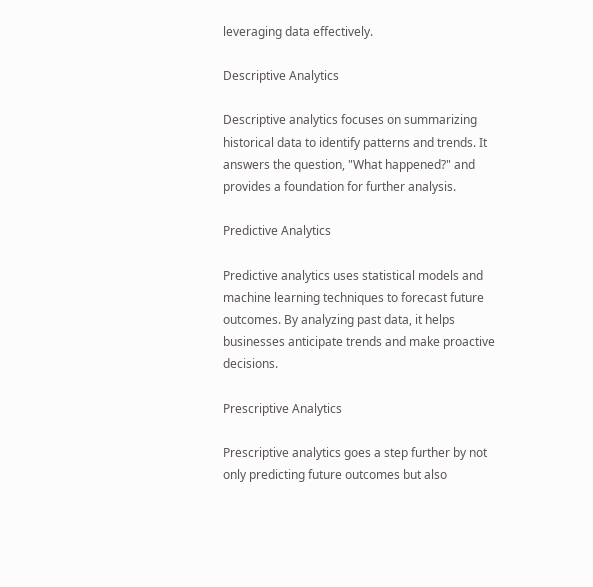leveraging data effectively.

Descriptive Analytics

Descriptive analytics focuses on summarizing historical data to identify patterns and trends. It answers the question, "What happened?" and provides a foundation for further analysis.

Predictive Analytics

Predictive analytics uses statistical models and machine learning techniques to forecast future outcomes. By analyzing past data, it helps businesses anticipate trends and make proactive decisions.

Prescriptive Analytics

Prescriptive analytics goes a step further by not only predicting future outcomes but also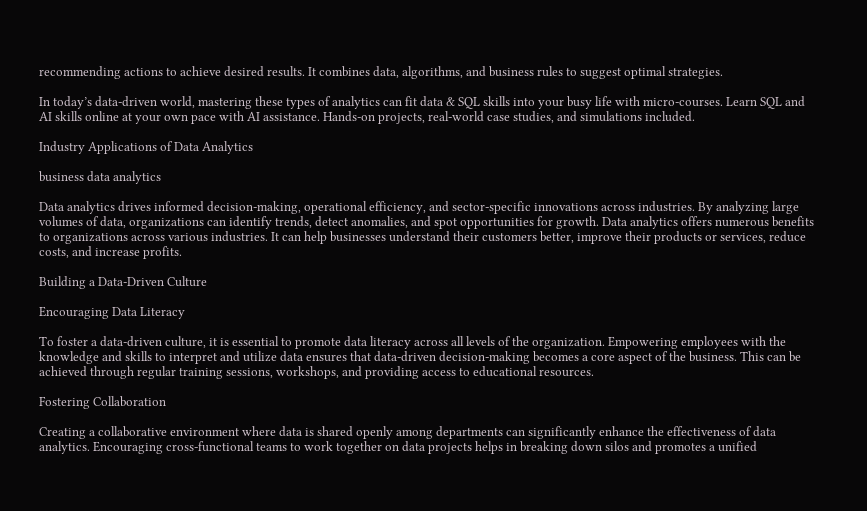recommending actions to achieve desired results. It combines data, algorithms, and business rules to suggest optimal strategies.

In today’s data-driven world, mastering these types of analytics can fit data & SQL skills into your busy life with micro-courses. Learn SQL and AI skills online at your own pace with AI assistance. Hands-on projects, real-world case studies, and simulations included.

Industry Applications of Data Analytics

business data analytics

Data analytics drives informed decision-making, operational efficiency, and sector-specific innovations across industries. By analyzing large volumes of data, organizations can identify trends, detect anomalies, and spot opportunities for growth. Data analytics offers numerous benefits to organizations across various industries. It can help businesses understand their customers better, improve their products or services, reduce costs, and increase profits.

Building a Data-Driven Culture

Encouraging Data Literacy

To foster a data-driven culture, it is essential to promote data literacy across all levels of the organization. Empowering employees with the knowledge and skills to interpret and utilize data ensures that data-driven decision-making becomes a core aspect of the business. This can be achieved through regular training sessions, workshops, and providing access to educational resources.

Fostering Collaboration

Creating a collaborative environment where data is shared openly among departments can significantly enhance the effectiveness of data analytics. Encouraging cross-functional teams to work together on data projects helps in breaking down silos and promotes a unified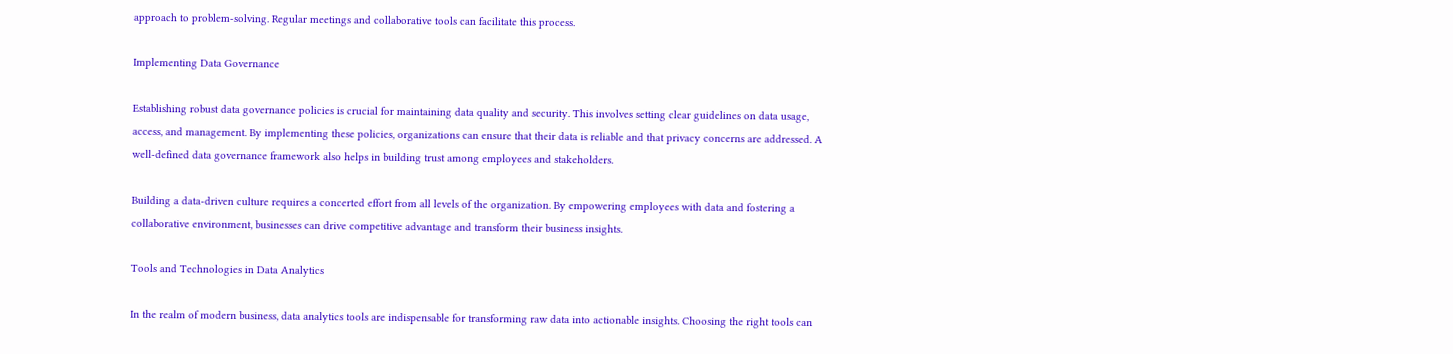approach to problem-solving. Regular meetings and collaborative tools can facilitate this process.

Implementing Data Governance

Establishing robust data governance policies is crucial for maintaining data quality and security. This involves setting clear guidelines on data usage, access, and management. By implementing these policies, organizations can ensure that their data is reliable and that privacy concerns are addressed. A well-defined data governance framework also helps in building trust among employees and stakeholders.

Building a data-driven culture requires a concerted effort from all levels of the organization. By empowering employees with data and fostering a collaborative environment, businesses can drive competitive advantage and transform their business insights.

Tools and Technologies in Data Analytics

In the realm of modern business, data analytics tools are indispensable for transforming raw data into actionable insights. Choosing the right tools can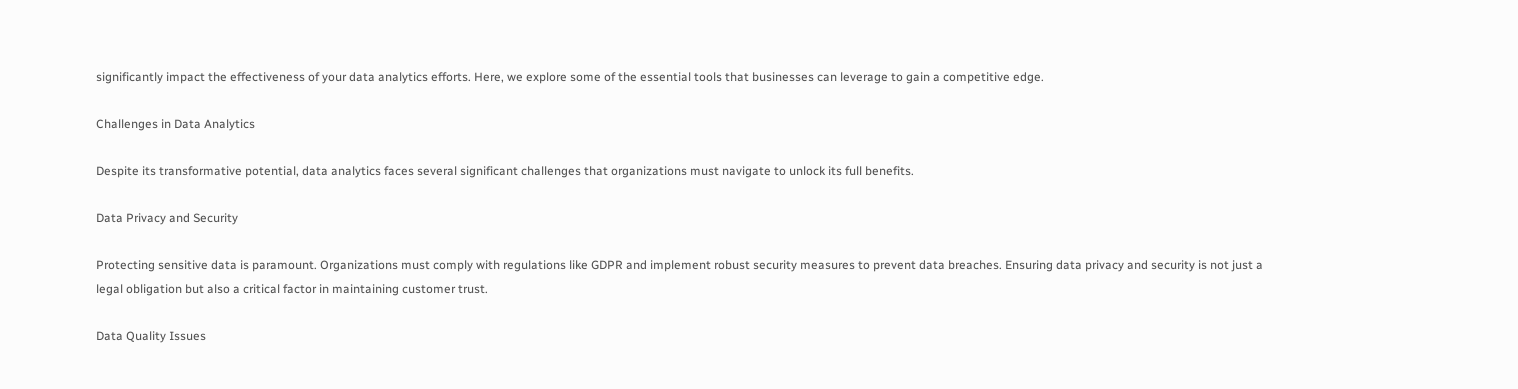significantly impact the effectiveness of your data analytics efforts. Here, we explore some of the essential tools that businesses can leverage to gain a competitive edge.

Challenges in Data Analytics

Despite its transformative potential, data analytics faces several significant challenges that organizations must navigate to unlock its full benefits.

Data Privacy and Security

Protecting sensitive data is paramount. Organizations must comply with regulations like GDPR and implement robust security measures to prevent data breaches. Ensuring data privacy and security is not just a legal obligation but also a critical factor in maintaining customer trust.

Data Quality Issues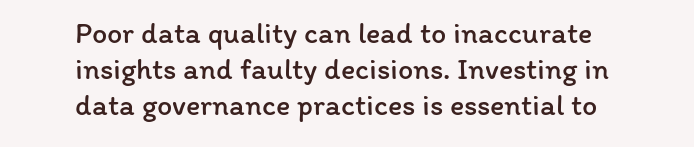Poor data quality can lead to inaccurate insights and faulty decisions. Investing in data governance practices is essential to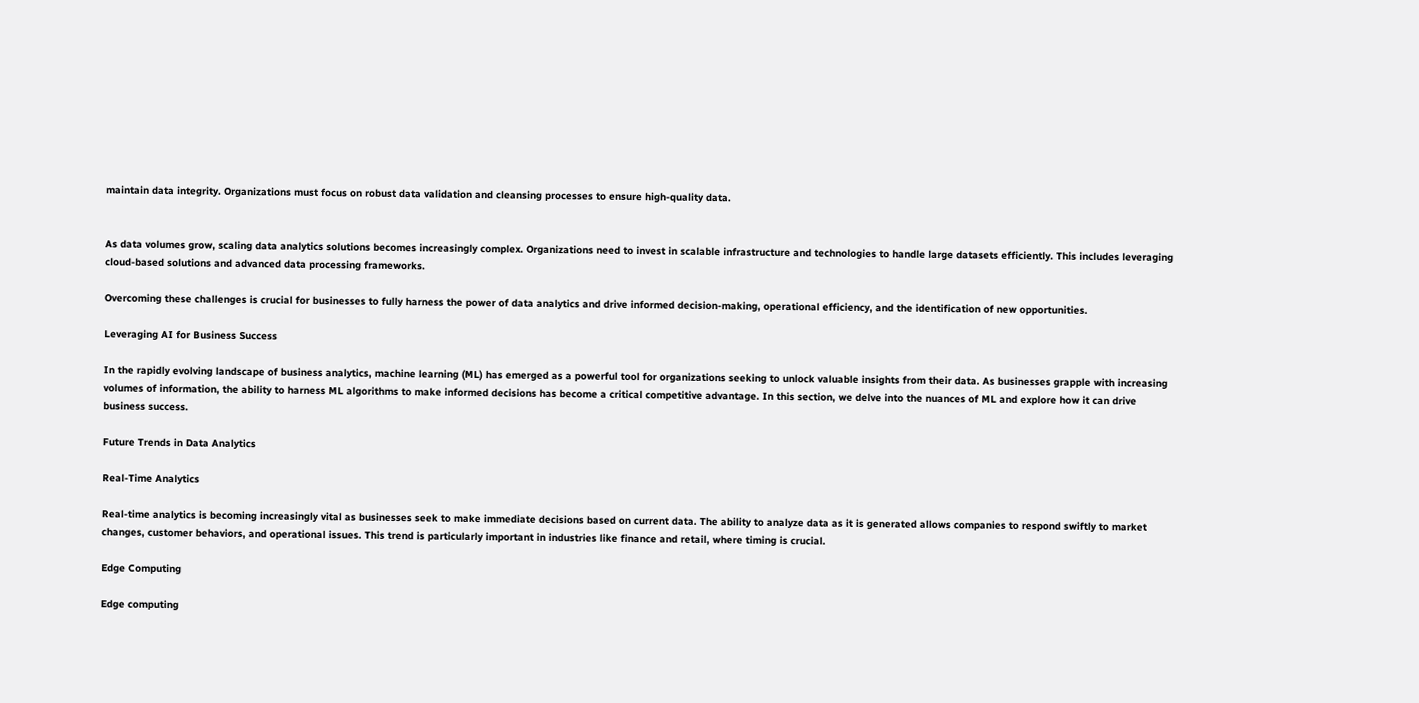maintain data integrity. Organizations must focus on robust data validation and cleansing processes to ensure high-quality data.


As data volumes grow, scaling data analytics solutions becomes increasingly complex. Organizations need to invest in scalable infrastructure and technologies to handle large datasets efficiently. This includes leveraging cloud-based solutions and advanced data processing frameworks.

Overcoming these challenges is crucial for businesses to fully harness the power of data analytics and drive informed decision-making, operational efficiency, and the identification of new opportunities.

Leveraging AI for Business Success

In the rapidly evolving landscape of business analytics, machine learning (ML) has emerged as a powerful tool for organizations seeking to unlock valuable insights from their data. As businesses grapple with increasing volumes of information, the ability to harness ML algorithms to make informed decisions has become a critical competitive advantage. In this section, we delve into the nuances of ML and explore how it can drive business success.

Future Trends in Data Analytics

Real-Time Analytics

Real-time analytics is becoming increasingly vital as businesses seek to make immediate decisions based on current data. The ability to analyze data as it is generated allows companies to respond swiftly to market changes, customer behaviors, and operational issues. This trend is particularly important in industries like finance and retail, where timing is crucial.

Edge Computing

Edge computing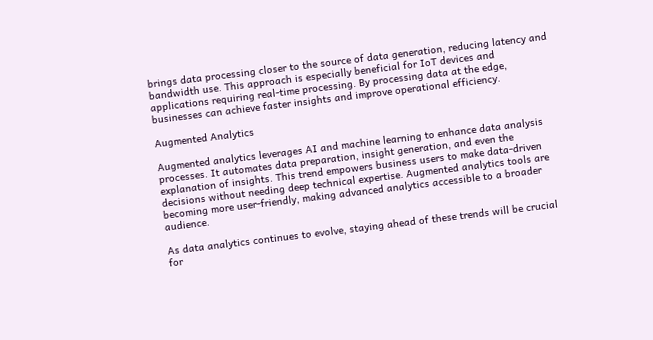brings data processing closer to the source of data generation, reducing latency and bandwidth use. This approach is especially beneficial for IoT devices and applications requiring real-time processing. By processing data at the edge, businesses can achieve faster insights and improve operational efficiency.

Augmented Analytics

Augmented analytics leverages AI and machine learning to enhance data analysis processes. It automates data preparation, insight generation, and even the explanation of insights. This trend empowers business users to make data-driven decisions without needing deep technical expertise. Augmented analytics tools are becoming more user-friendly, making advanced analytics accessible to a broader audience.

As data analytics continues to evolve, staying ahead of these trends will be crucial for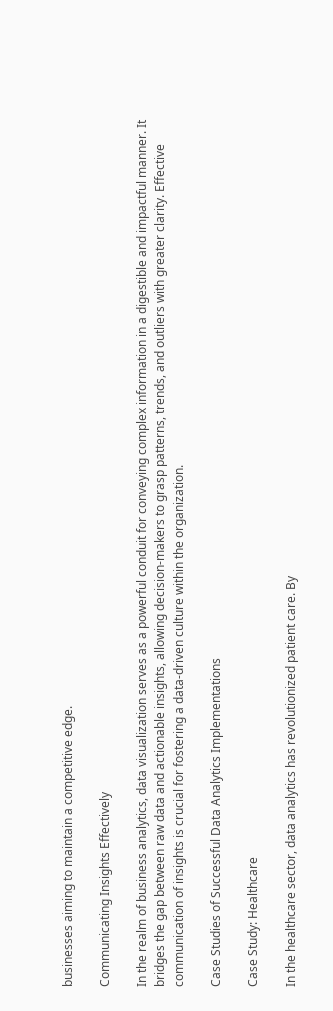businesses aiming to maintain a competitive edge.

Communicating Insights Effectively

In the realm of business analytics, data visualization serves as a powerful conduit for conveying complex information in a digestible and impactful manner. It bridges the gap between raw data and actionable insights, allowing decision-makers to grasp patterns, trends, and outliers with greater clarity. Effective communication of insights is crucial for fostering a data-driven culture within the organization.

Case Studies of Successful Data Analytics Implementations

Case Study: Healthcare

In the healthcare sector, data analytics has revolutionized patient care. By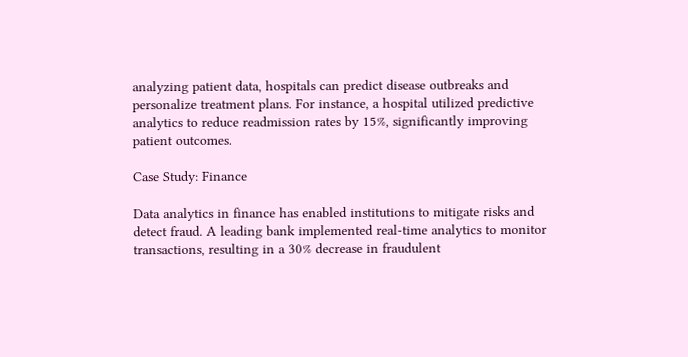analyzing patient data, hospitals can predict disease outbreaks and personalize treatment plans. For instance, a hospital utilized predictive analytics to reduce readmission rates by 15%, significantly improving patient outcomes.

Case Study: Finance

Data analytics in finance has enabled institutions to mitigate risks and detect fraud. A leading bank implemented real-time analytics to monitor transactions, resulting in a 30% decrease in fraudulent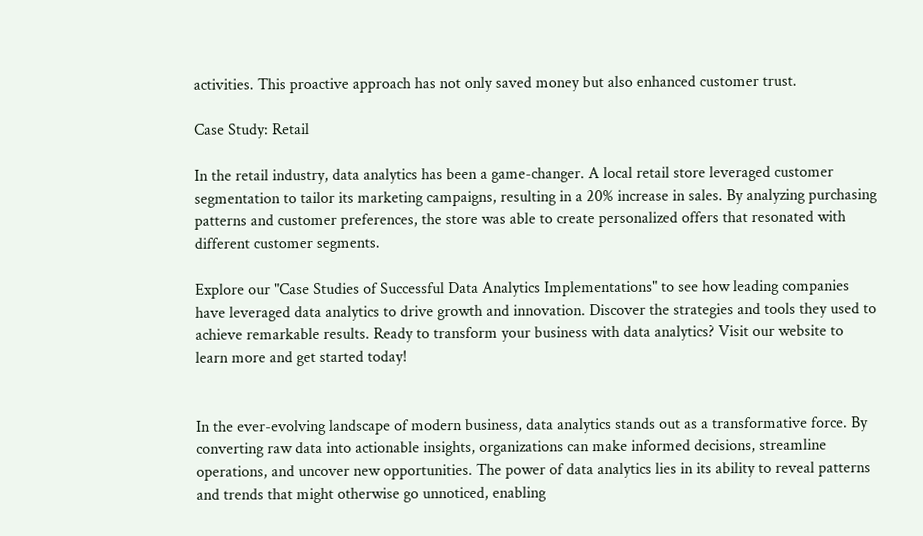activities. This proactive approach has not only saved money but also enhanced customer trust.

Case Study: Retail

In the retail industry, data analytics has been a game-changer. A local retail store leveraged customer segmentation to tailor its marketing campaigns, resulting in a 20% increase in sales. By analyzing purchasing patterns and customer preferences, the store was able to create personalized offers that resonated with different customer segments.

Explore our "Case Studies of Successful Data Analytics Implementations" to see how leading companies have leveraged data analytics to drive growth and innovation. Discover the strategies and tools they used to achieve remarkable results. Ready to transform your business with data analytics? Visit our website to learn more and get started today!


In the ever-evolving landscape of modern business, data analytics stands out as a transformative force. By converting raw data into actionable insights, organizations can make informed decisions, streamline operations, and uncover new opportunities. The power of data analytics lies in its ability to reveal patterns and trends that might otherwise go unnoticed, enabling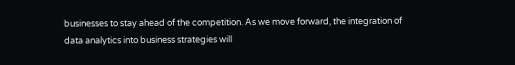businesses to stay ahead of the competition. As we move forward, the integration of data analytics into business strategies will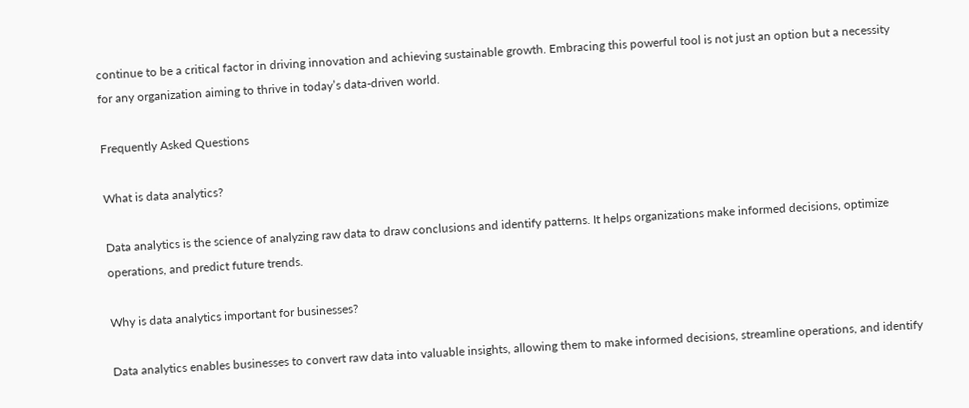continue to be a critical factor in driving innovation and achieving sustainable growth. Embracing this powerful tool is not just an option but a necessity for any organization aiming to thrive in today’s data-driven world.

Frequently Asked Questions

What is data analytics?

Data analytics is the science of analyzing raw data to draw conclusions and identify patterns. It helps organizations make informed decisions, optimize operations, and predict future trends.

Why is data analytics important for businesses?

Data analytics enables businesses to convert raw data into valuable insights, allowing them to make informed decisions, streamline operations, and identify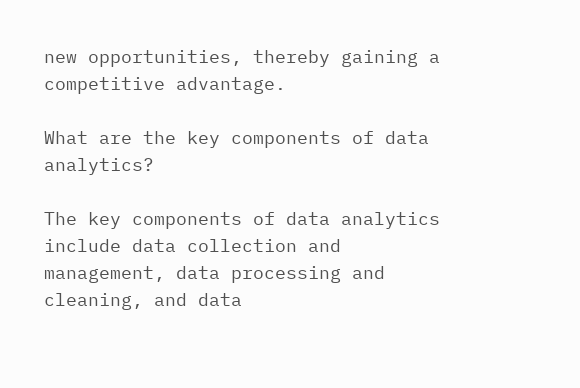new opportunities, thereby gaining a competitive advantage.

What are the key components of data analytics?

The key components of data analytics include data collection and management, data processing and cleaning, and data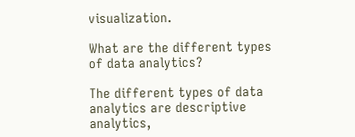visualization.

What are the different types of data analytics?

The different types of data analytics are descriptive analytics,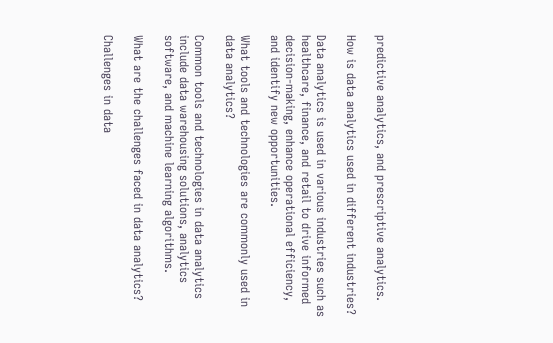predictive analytics, and prescriptive analytics.

How is data analytics used in different industries?

Data analytics is used in various industries such as healthcare, finance, and retail to drive informed decision-making, enhance operational efficiency, and identify new opportunities.

What tools and technologies are commonly used in data analytics?

Common tools and technologies in data analytics include data warehousing solutions, analytics software, and machine learning algorithms.

What are the challenges faced in data analytics?

Challenges in data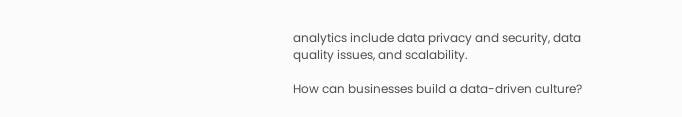analytics include data privacy and security, data quality issues, and scalability.

How can businesses build a data-driven culture?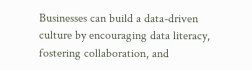Businesses can build a data-driven culture by encouraging data literacy, fostering collaboration, and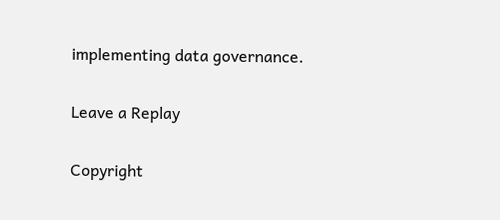implementing data governance.

Leave a Replay

Copyright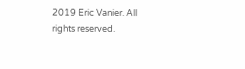2019 Eric Vanier. All rights reserved.